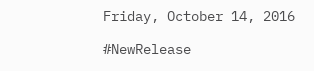Friday, October 14, 2016

#NewRelease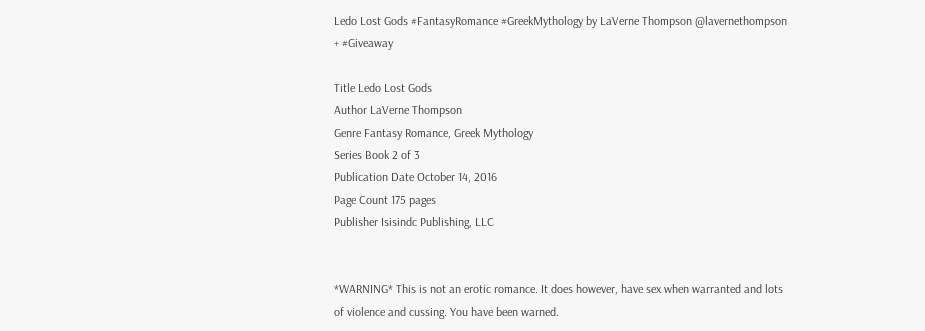Ledo Lost Gods #FantasyRomance #GreekMythology by LaVerne Thompson @lavernethompson + #Giveaway

Title Ledo Lost Gods
Author LaVerne Thompson
Genre Fantasy Romance, Greek Mythology
Series Book 2 of 3
Publication Date October 14, 2016
Page Count 175 pages
Publisher Isisindc Publishing, LLC


*WARNING* This is not an erotic romance. It does however, have sex when warranted and lots of violence and cussing. You have been warned.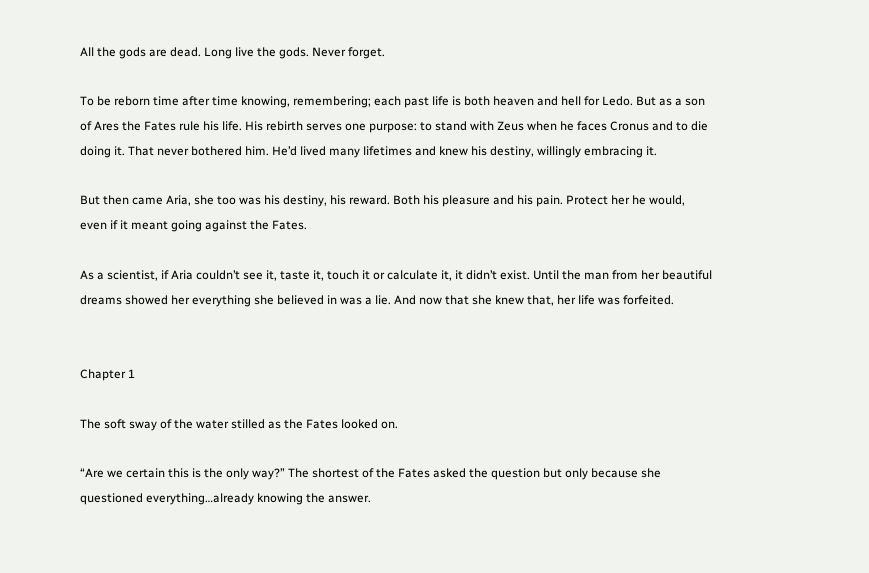All the gods are dead. Long live the gods. Never forget.

To be reborn time after time knowing, remembering; each past life is both heaven and hell for Ledo. But as a son of Ares the Fates rule his life. His rebirth serves one purpose: to stand with Zeus when he faces Cronus and to die doing it. That never bothered him. He’d lived many lifetimes and knew his destiny, willingly embracing it.

But then came Aria, she too was his destiny, his reward. Both his pleasure and his pain. Protect her he would, even if it meant going against the Fates.

As a scientist, if Aria couldn’t see it, taste it, touch it or calculate it, it didn’t exist. Until the man from her beautiful dreams showed her everything she believed in was a lie. And now that she knew that, her life was forfeited.


Chapter 1

The soft sway of the water stilled as the Fates looked on.

“Are we certain this is the only way?” The shortest of the Fates asked the question but only because she questioned everything…already knowing the answer.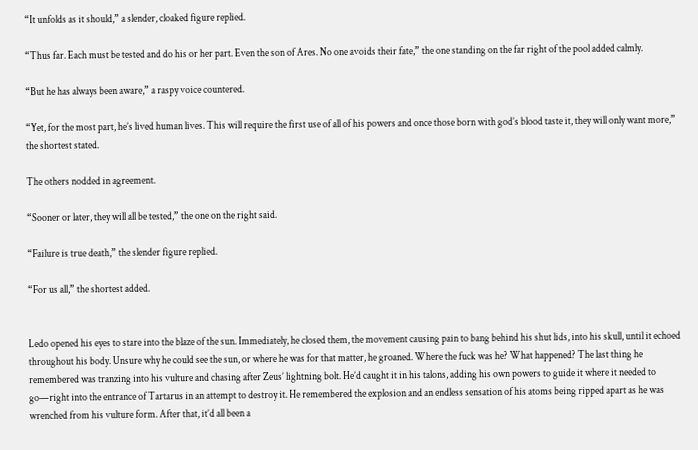“It unfolds as it should,” a slender, cloaked figure replied.

“Thus far. Each must be tested and do his or her part. Even the son of Ares. No one avoids their fate,” the one standing on the far right of the pool added calmly.

“But he has always been aware,” a raspy voice countered.

“Yet, for the most part, he’s lived human lives. This will require the first use of all of his powers and once those born with god’s blood taste it, they will only want more,” the shortest stated.

The others nodded in agreement.

“Sooner or later, they will all be tested,” the one on the right said.

“Failure is true death,” the slender figure replied.

“For us all,” the shortest added.


Ledo opened his eyes to stare into the blaze of the sun. Immediately, he closed them, the movement causing pain to bang behind his shut lids, into his skull, until it echoed throughout his body. Unsure why he could see the sun, or where he was for that matter, he groaned. Where the fuck was he? What happened? The last thing he remembered was tranzing into his vulture and chasing after Zeus’ lightning bolt. He’d caught it in his talons, adding his own powers to guide it where it needed to go—right into the entrance of Tartarus in an attempt to destroy it. He remembered the explosion and an endless sensation of his atoms being ripped apart as he was wrenched from his vulture form. After that, it’d all been a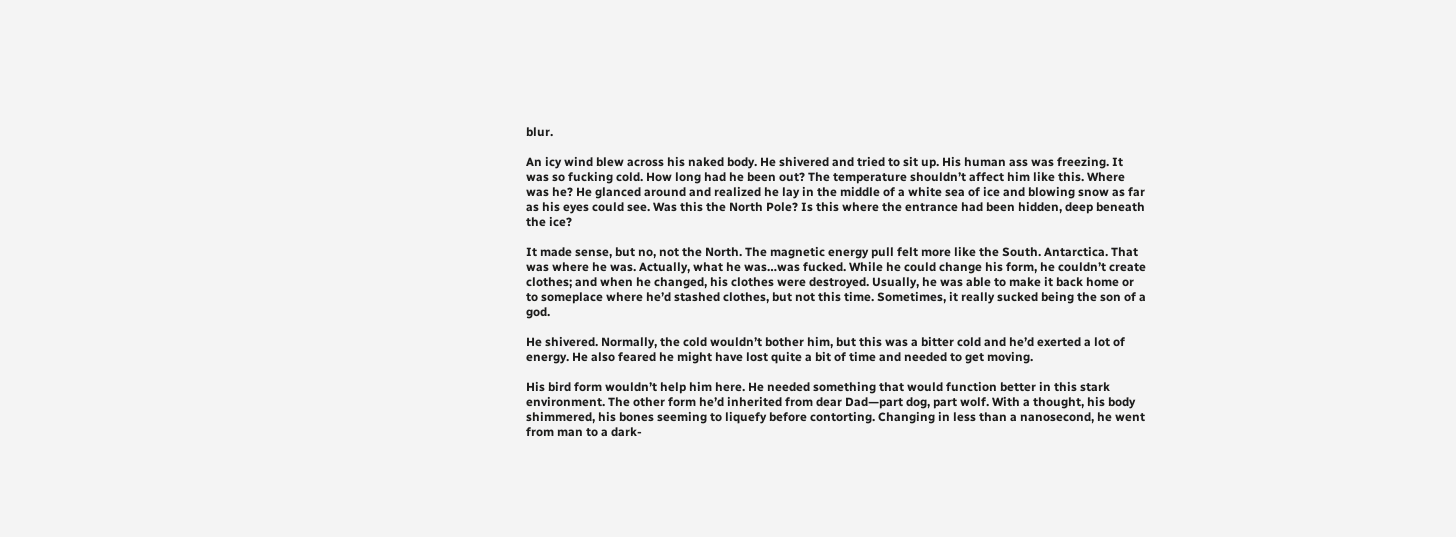blur.

An icy wind blew across his naked body. He shivered and tried to sit up. His human ass was freezing. It was so fucking cold. How long had he been out? The temperature shouldn’t affect him like this. Where was he? He glanced around and realized he lay in the middle of a white sea of ice and blowing snow as far as his eyes could see. Was this the North Pole? Is this where the entrance had been hidden, deep beneath the ice?

It made sense, but no, not the North. The magnetic energy pull felt more like the South. Antarctica. That was where he was. Actually, what he was…was fucked. While he could change his form, he couldn’t create clothes; and when he changed, his clothes were destroyed. Usually, he was able to make it back home or to someplace where he’d stashed clothes, but not this time. Sometimes, it really sucked being the son of a god.

He shivered. Normally, the cold wouldn’t bother him, but this was a bitter cold and he’d exerted a lot of energy. He also feared he might have lost quite a bit of time and needed to get moving.

His bird form wouldn’t help him here. He needed something that would function better in this stark environment. The other form he’d inherited from dear Dad—part dog, part wolf. With a thought, his body shimmered, his bones seeming to liquefy before contorting. Changing in less than a nanosecond, he went from man to a dark-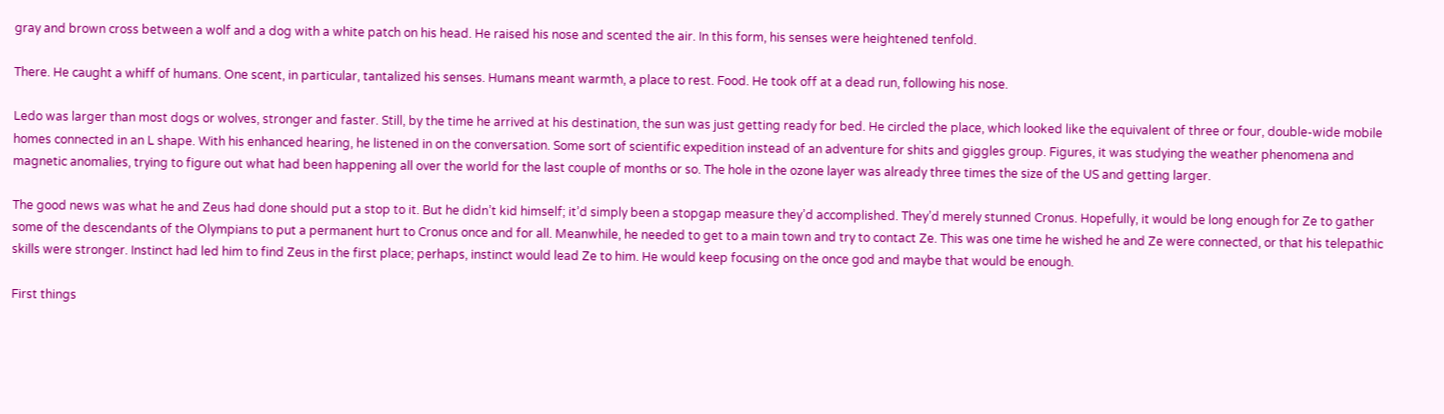gray and brown cross between a wolf and a dog with a white patch on his head. He raised his nose and scented the air. In this form, his senses were heightened tenfold.

There. He caught a whiff of humans. One scent, in particular, tantalized his senses. Humans meant warmth, a place to rest. Food. He took off at a dead run, following his nose.

Ledo was larger than most dogs or wolves, stronger and faster. Still, by the time he arrived at his destination, the sun was just getting ready for bed. He circled the place, which looked like the equivalent of three or four, double-wide mobile homes connected in an L shape. With his enhanced hearing, he listened in on the conversation. Some sort of scientific expedition instead of an adventure for shits and giggles group. Figures, it was studying the weather phenomena and magnetic anomalies, trying to figure out what had been happening all over the world for the last couple of months or so. The hole in the ozone layer was already three times the size of the US and getting larger.

The good news was what he and Zeus had done should put a stop to it. But he didn’t kid himself; it’d simply been a stopgap measure they’d accomplished. They’d merely stunned Cronus. Hopefully, it would be long enough for Ze to gather some of the descendants of the Olympians to put a permanent hurt to Cronus once and for all. Meanwhile, he needed to get to a main town and try to contact Ze. This was one time he wished he and Ze were connected, or that his telepathic skills were stronger. Instinct had led him to find Zeus in the first place; perhaps, instinct would lead Ze to him. He would keep focusing on the once god and maybe that would be enough.

First things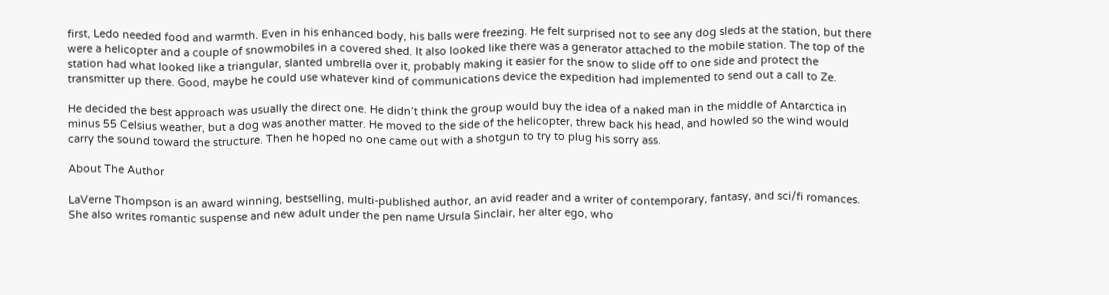first, Ledo needed food and warmth. Even in his enhanced body, his balls were freezing. He felt surprised not to see any dog sleds at the station, but there were a helicopter and a couple of snowmobiles in a covered shed. It also looked like there was a generator attached to the mobile station. The top of the station had what looked like a triangular, slanted umbrella over it, probably making it easier for the snow to slide off to one side and protect the transmitter up there. Good, maybe he could use whatever kind of communications device the expedition had implemented to send out a call to Ze.

He decided the best approach was usually the direct one. He didn’t think the group would buy the idea of a naked man in the middle of Antarctica in minus 55 Celsius weather, but a dog was another matter. He moved to the side of the helicopter, threw back his head, and howled so the wind would carry the sound toward the structure. Then he hoped no one came out with a shotgun to try to plug his sorry ass.

About The Author

LaVerne Thompson is an award winning, bestselling, multi-published author, an avid reader and a writer of contemporary, fantasy, and sci/fi romances. She also writes romantic suspense and new adult under the pen name Ursula Sinclair, her alter ego, who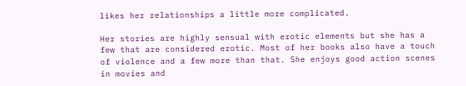likes her relationships a little more complicated.

Her stories are highly sensual with erotic elements but she has a few that are considered erotic. Most of her books also have a touch of violence and a few more than that. She enjoys good action scenes in movies and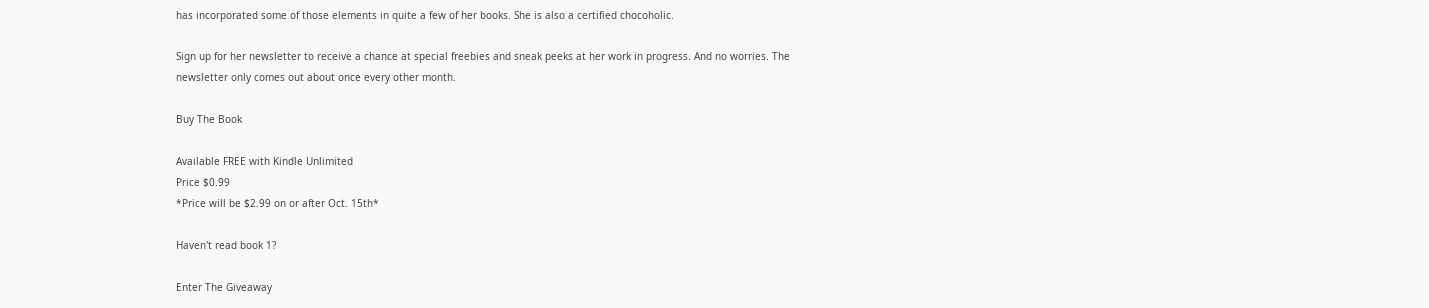has incorporated some of those elements in quite a few of her books. She is also a certified chocoholic.

Sign up for her newsletter to receive a chance at special freebies and sneak peeks at her work in progress. And no worries. The newsletter only comes out about once every other month.

Buy The Book

Available FREE with Kindle Unlimited
Price $0.99
*Price will be $2.99 on or after Oct. 15th*

Haven't read book 1?

Enter The Giveaway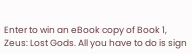Enter to win an eBook copy of Book 1, Zeus: Lost Gods. All you have to do is sign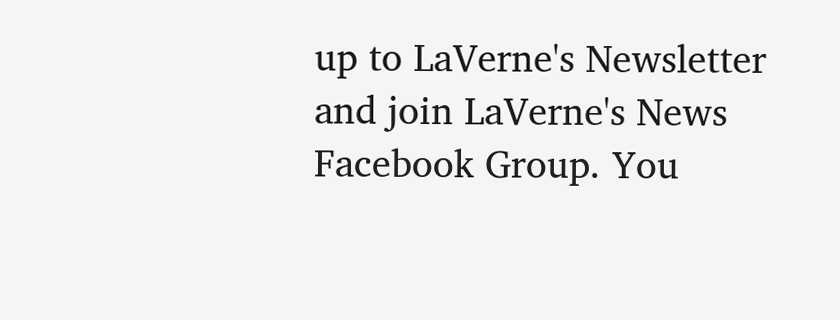up to LaVerne's Newsletter and join LaVerne's News Facebook Group. You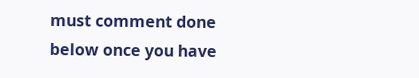must comment done below once you have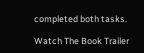completed both tasks.

Watch The Book Trailer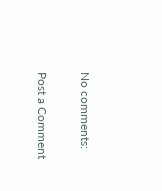No comments:

Post a Comment